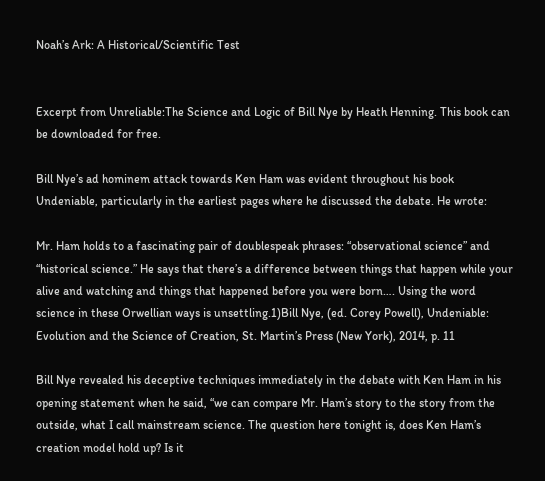Noah’s Ark: A Historical/Scientific Test


Excerpt from Unreliable:The Science and Logic of Bill Nye by Heath Henning. This book can be downloaded for free.

Bill Nye’s ad hominem attack towards Ken Ham was evident throughout his book Undeniable, particularly in the earliest pages where he discussed the debate. He wrote:

Mr. Ham holds to a fascinating pair of doublespeak phrases: “observational science” and “historical science.” He says that there’s a difference between things that happen while your alive and watching and things that happened before you were born…. Using the word science in these Orwellian ways is unsettling.1)Bill Nye, (ed. Corey Powell), Undeniable: Evolution and the Science of Creation, St. Martin’s Press (New York), 2014, p. 11

Bill Nye revealed his deceptive techniques immediately in the debate with Ken Ham in his opening statement when he said, “we can compare Mr. Ham’s story to the story from the outside, what I call mainstream science. The question here tonight is, does Ken Ham’s creation model hold up? Is it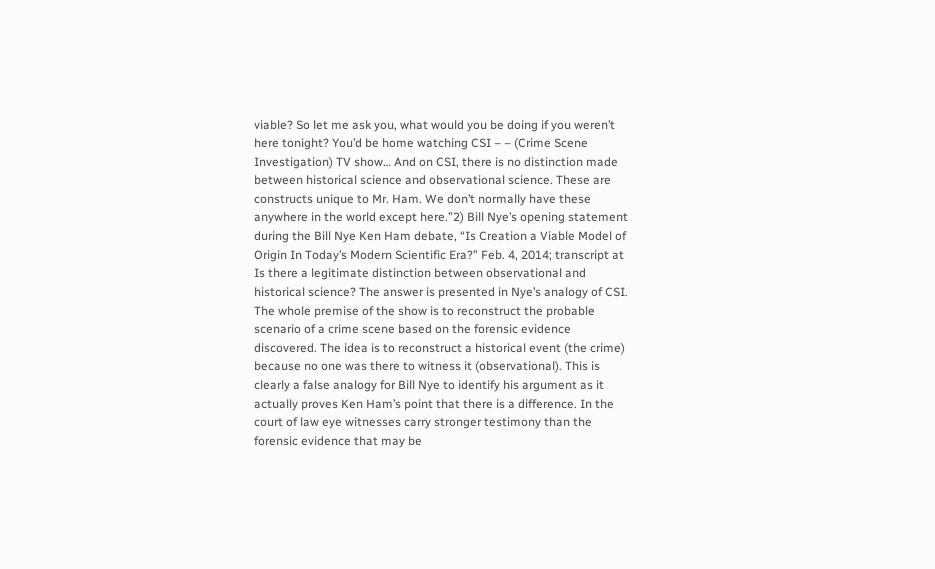viable? So let me ask you, what would you be doing if you weren’t here tonight? You’d be home watching CSI – – (Crime Scene Investigation) TV show… And on CSI, there is no distinction made between historical science and observational science. These are constructs unique to Mr. Ham. We don’t normally have these anywhere in the world except here.”2) Bill Nye’s opening statement during the Bill Nye Ken Ham debate, “Is Creation a Viable Model of Origin In Today’s Modern Scientific Era?” Feb. 4, 2014; transcript at
Is there a legitimate distinction between observational and historical science? The answer is presented in Nye’s analogy of CSI. The whole premise of the show is to reconstruct the probable scenario of a crime scene based on the forensic evidence discovered. The idea is to reconstruct a historical event (the crime) because no one was there to witness it (observational). This is clearly a false analogy for Bill Nye to identify his argument as it actually proves Ken Ham’s point that there is a difference. In the court of law eye witnesses carry stronger testimony than the forensic evidence that may be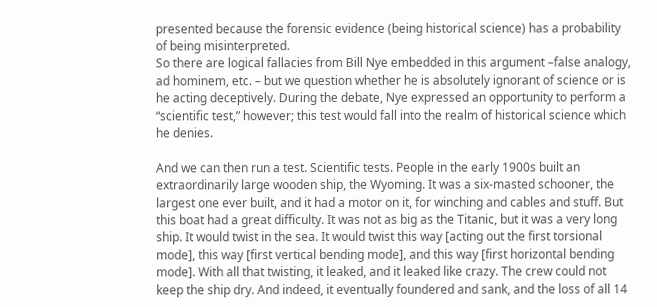presented because the forensic evidence (being historical science) has a probability of being misinterpreted.
So there are logical fallacies from Bill Nye embedded in this argument –false analogy, ad hominem, etc. – but we question whether he is absolutely ignorant of science or is he acting deceptively. During the debate, Nye expressed an opportunity to perform a “scientific test,” however; this test would fall into the realm of historical science which he denies.

And we can then run a test. Scientific tests. People in the early 1900s built an extraordinarily large wooden ship, the Wyoming. It was a six-masted schooner, the largest one ever built, and it had a motor on it, for winching and cables and stuff. But this boat had a great difficulty. It was not as big as the Titanic, but it was a very long ship. It would twist in the sea. It would twist this way [acting out the first torsional mode], this way [first vertical bending mode], and this way [first horizontal bending mode]. With all that twisting, it leaked, and it leaked like crazy. The crew could not keep the ship dry. And indeed, it eventually foundered and sank, and the loss of all 14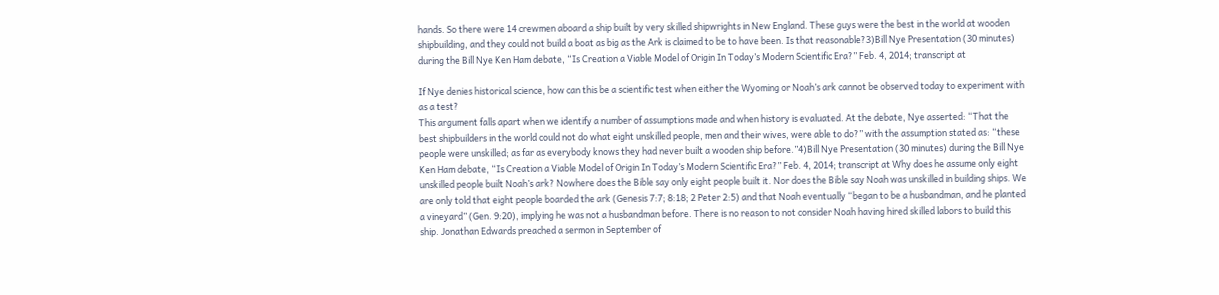hands. So there were 14 crewmen aboard a ship built by very skilled shipwrights in New England. These guys were the best in the world at wooden shipbuilding, and they could not build a boat as big as the Ark is claimed to be to have been. Is that reasonable?3)Bill Nye Presentation (30 minutes) during the Bill Nye Ken Ham debate, “Is Creation a Viable Model of Origin In Today’s Modern Scientific Era?” Feb. 4, 2014; transcript at

If Nye denies historical science, how can this be a scientific test when either the Wyoming or Noah’s ark cannot be observed today to experiment with as a test?
This argument falls apart when we identify a number of assumptions made and when history is evaluated. At the debate, Nye asserted: “That the best shipbuilders in the world could not do what eight unskilled people, men and their wives, were able to do?” with the assumption stated as: “these people were unskilled; as far as everybody knows they had never built a wooden ship before.”4)Bill Nye Presentation (30 minutes) during the Bill Nye Ken Ham debate, “Is Creation a Viable Model of Origin In Today’s Modern Scientific Era?” Feb. 4, 2014; transcript at Why does he assume only eight unskilled people built Noah’s ark? Nowhere does the Bible say only eight people built it. Nor does the Bible say Noah was unskilled in building ships. We are only told that eight people boarded the ark (Genesis 7:7; 8:18; 2 Peter 2:5) and that Noah eventually “began to be a husbandman, and he planted a vineyard” (Gen. 9:20), implying he was not a husbandman before. There is no reason to not consider Noah having hired skilled labors to build this ship. Jonathan Edwards preached a sermon in September of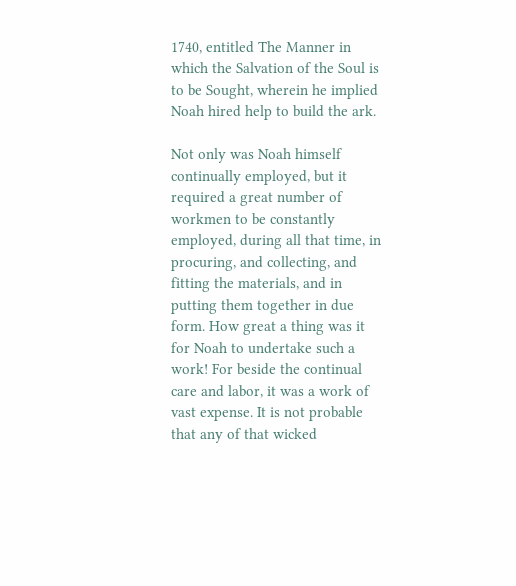1740, entitled The Manner in which the Salvation of the Soul is to be Sought, wherein he implied Noah hired help to build the ark.

Not only was Noah himself continually employed, but it required a great number of workmen to be constantly employed, during all that time, in procuring, and collecting, and fitting the materials, and in putting them together in due form. How great a thing was it for Noah to undertake such a work! For beside the continual care and labor, it was a work of vast expense. It is not probable that any of that wicked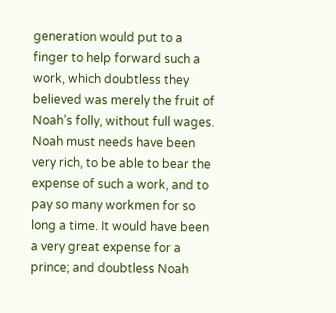generation would put to a finger to help forward such a work, which doubtless they believed was merely the fruit of Noah’s folly, without full wages. Noah must needs have been very rich, to be able to bear the expense of such a work, and to pay so many workmen for so long a time. It would have been a very great expense for a prince; and doubtless Noah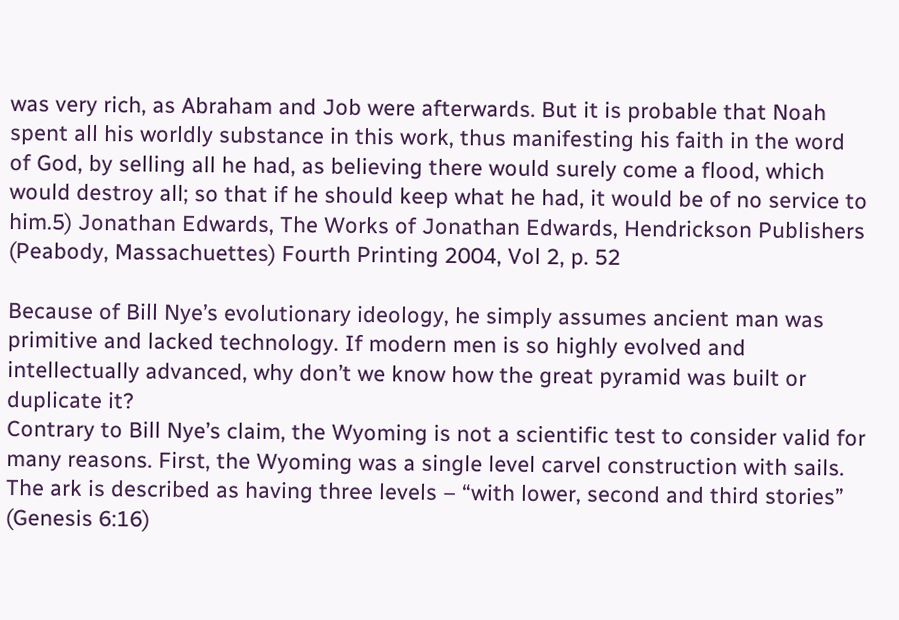was very rich, as Abraham and Job were afterwards. But it is probable that Noah spent all his worldly substance in this work, thus manifesting his faith in the word of God, by selling all he had, as believing there would surely come a flood, which would destroy all; so that if he should keep what he had, it would be of no service to him.5) Jonathan Edwards, The Works of Jonathan Edwards, Hendrickson Publishers (Peabody, Massachuettes) Fourth Printing 2004, Vol 2, p. 52

Because of Bill Nye’s evolutionary ideology, he simply assumes ancient man was primitive and lacked technology. If modern men is so highly evolved and intellectually advanced, why don’t we know how the great pyramid was built or duplicate it?
Contrary to Bill Nye’s claim, the Wyoming is not a scientific test to consider valid for many reasons. First, the Wyoming was a single level carvel construction with sails. The ark is described as having three levels – “with lower, second and third stories” (Genesis 6:16)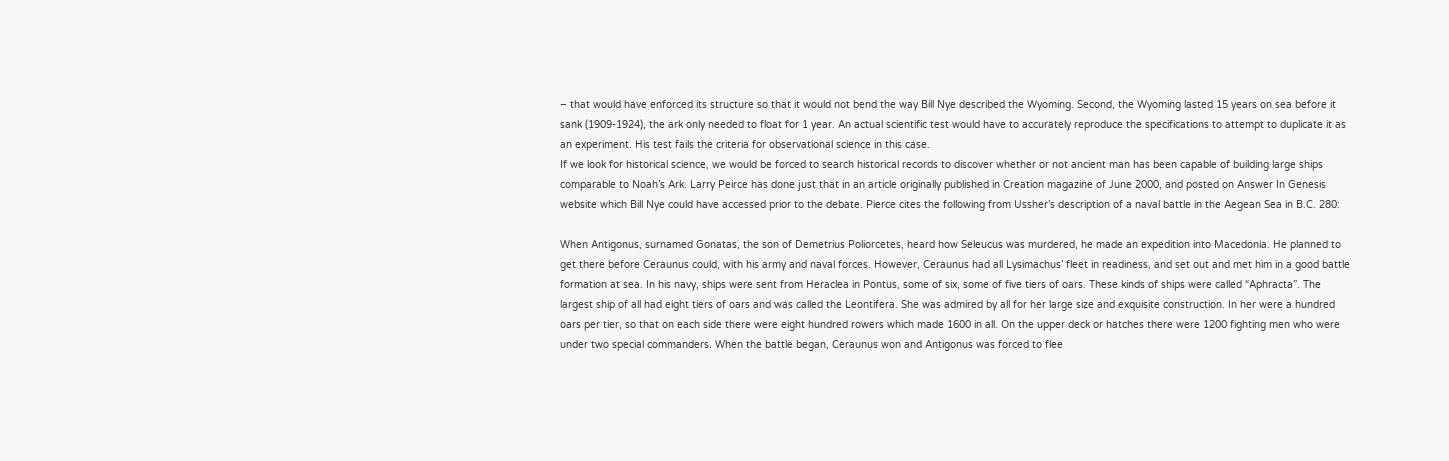– that would have enforced its structure so that it would not bend the way Bill Nye described the Wyoming. Second, the Wyoming lasted 15 years on sea before it sank (1909-1924), the ark only needed to float for 1 year. An actual scientific test would have to accurately reproduce the specifications to attempt to duplicate it as an experiment. His test fails the criteria for observational science in this case.
If we look for historical science, we would be forced to search historical records to discover whether or not ancient man has been capable of building large ships comparable to Noah’s Ark. Larry Peirce has done just that in an article originally published in Creation magazine of June 2000, and posted on Answer In Genesis website which Bill Nye could have accessed prior to the debate. Pierce cites the following from Ussher’s description of a naval battle in the Aegean Sea in B.C. 280:

When Antigonus, surnamed Gonatas, the son of Demetrius Poliorcetes, heard how Seleucus was murdered, he made an expedition into Macedonia. He planned to get there before Ceraunus could, with his army and naval forces. However, Ceraunus had all Lysimachus’ fleet in readiness, and set out and met him in a good battle formation at sea. In his navy, ships were sent from Heraclea in Pontus, some of six, some of five tiers of oars. These kinds of ships were called “Aphracta”. The largest ship of all had eight tiers of oars and was called the Leontifera. She was admired by all for her large size and exquisite construction. In her were a hundred oars per tier, so that on each side there were eight hundred rowers which made 1600 in all. On the upper deck or hatches there were 1200 fighting men who were under two special commanders. When the battle began, Ceraunus won and Antigonus was forced to flee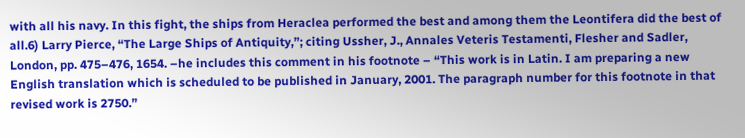with all his navy. In this fight, the ships from Heraclea performed the best and among them the Leontifera did the best of all.6) Larry Pierce, “The Large Ships of Antiquity,”; citing Ussher, J., Annales Veteris Testamenti, Flesher and Sadler, London, pp. 475–476, 1654. –he includes this comment in his footnote – “This work is in Latin. I am preparing a new English translation which is scheduled to be published in January, 2001. The paragraph number for this footnote in that revised work is 2750.”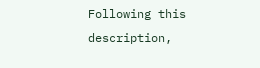Following this description,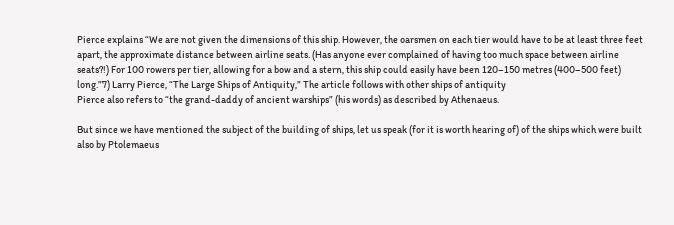Pierce explains “We are not given the dimensions of this ship. However, the oarsmen on each tier would have to be at least three feet apart, the approximate distance between airline seats. (Has anyone ever complained of having too much space between airline seats?!) For 100 rowers per tier, allowing for a bow and a stern, this ship could easily have been 120–150 metres (400–500 feet) long.”7) Larry Pierce, “The Large Ships of Antiquity,” The article follows with other ships of antiquity
Pierce also refers to “the grand-daddy of ancient warships” (his words) as described by Athenaeus.

But since we have mentioned the subject of the building of ships, let us speak (for it is worth hearing of) of the ships which were built also by Ptolemaeus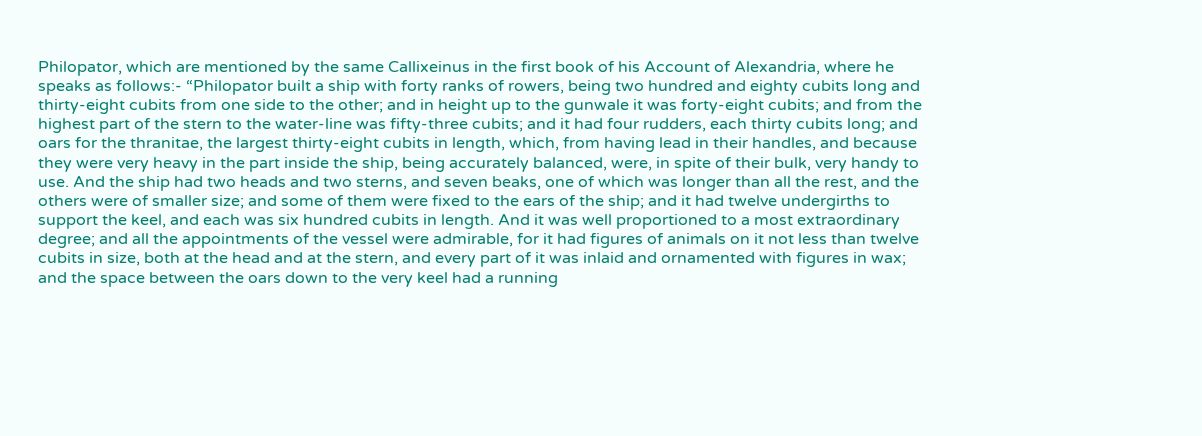Philopator, which are mentioned by the same Callixeinus in the first book of his Account of Alexandria, where he speaks as follows:- “Philopator built a ship with forty ranks of rowers, being two hundred and eighty cubits long and thirty-eight cubits from one side to the other; and in height up to the gunwale it was forty-eight cubits; and from the highest part of the stern to the water-line was fifty-three cubits; and it had four rudders, each thirty cubits long; and oars for the thranitae, the largest thirty-eight cubits in length, which, from having lead in their handles, and because they were very heavy in the part inside the ship, being accurately balanced, were, in spite of their bulk, very handy to use. And the ship had two heads and two sterns, and seven beaks, one of which was longer than all the rest, and the others were of smaller size; and some of them were fixed to the ears of the ship; and it had twelve undergirths to support the keel, and each was six hundred cubits in length. And it was well proportioned to a most extraordinary degree; and all the appointments of the vessel were admirable, for it had figures of animals on it not less than twelve cubits in size, both at the head and at the stern, and every part of it was inlaid and ornamented with figures in wax; and the space between the oars down to the very keel had a running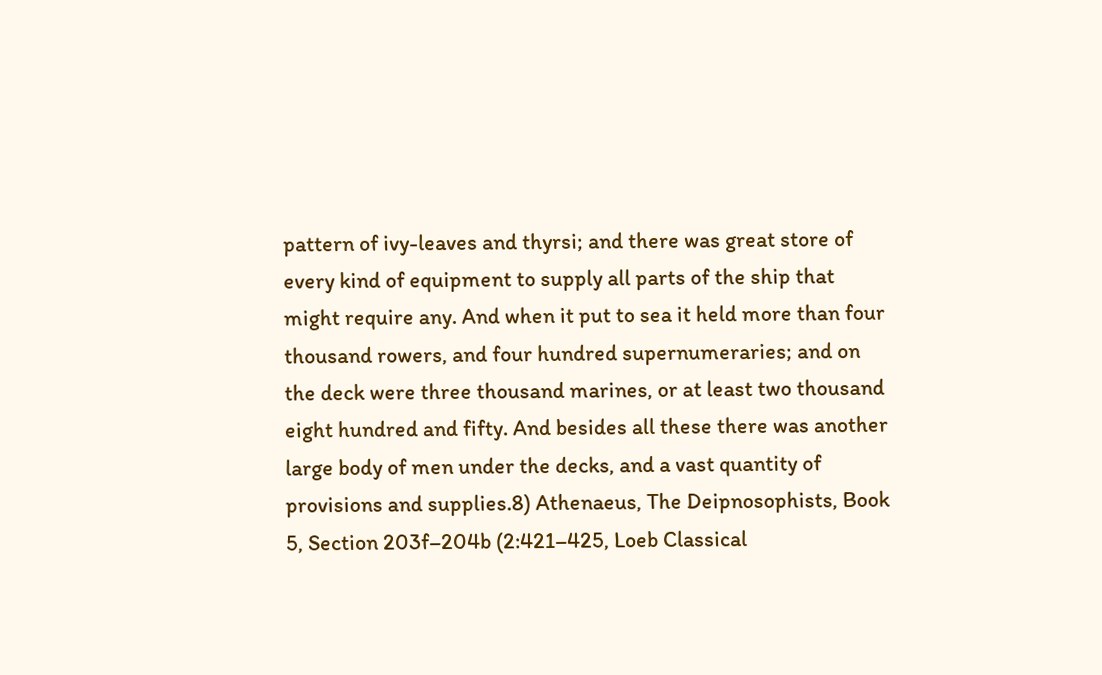pattern of ivy-leaves and thyrsi; and there was great store of every kind of equipment to supply all parts of the ship that might require any. And when it put to sea it held more than four thousand rowers, and four hundred supernumeraries; and on the deck were three thousand marines, or at least two thousand eight hundred and fifty. And besides all these there was another large body of men under the decks, and a vast quantity of provisions and supplies.8) Athenaeus, The Deipnosophists, Book 5, Section 203f–204b (2:421–425, Loeb Classical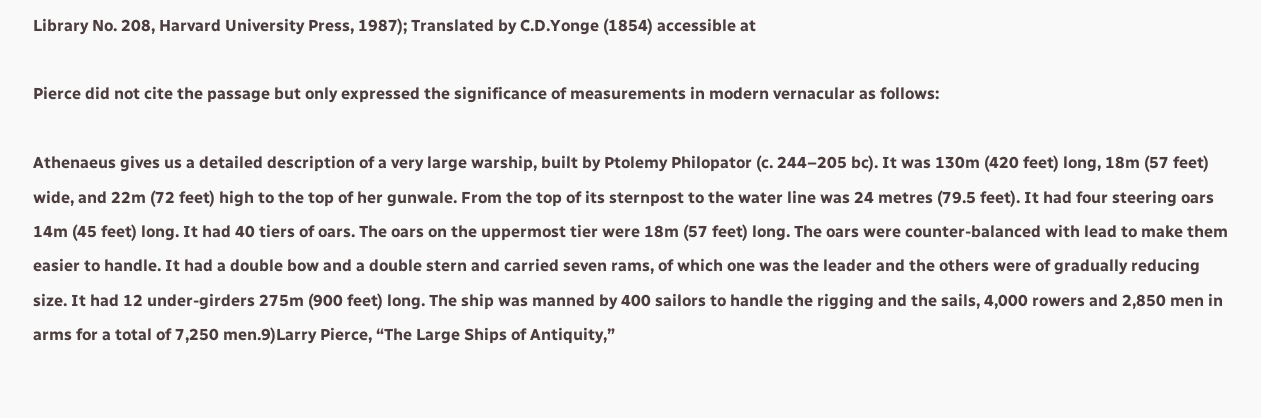Library No. 208, Harvard University Press, 1987); Translated by C.D.Yonge (1854) accessible at

Pierce did not cite the passage but only expressed the significance of measurements in modern vernacular as follows:

Athenaeus gives us a detailed description of a very large warship, built by Ptolemy Philopator (c. 244–205 bc). It was 130m (420 feet) long, 18m (57 feet) wide, and 22m (72 feet) high to the top of her gunwale. From the top of its sternpost to the water line was 24 metres (79.5 feet). It had four steering oars 14m (45 feet) long. It had 40 tiers of oars. The oars on the uppermost tier were 18m (57 feet) long. The oars were counter-balanced with lead to make them easier to handle. It had a double bow and a double stern and carried seven rams, of which one was the leader and the others were of gradually reducing size. It had 12 under-girders 275m (900 feet) long. The ship was manned by 400 sailors to handle the rigging and the sails, 4,000 rowers and 2,850 men in arms for a total of 7,250 men.9)Larry Pierce, “The Large Ships of Antiquity,”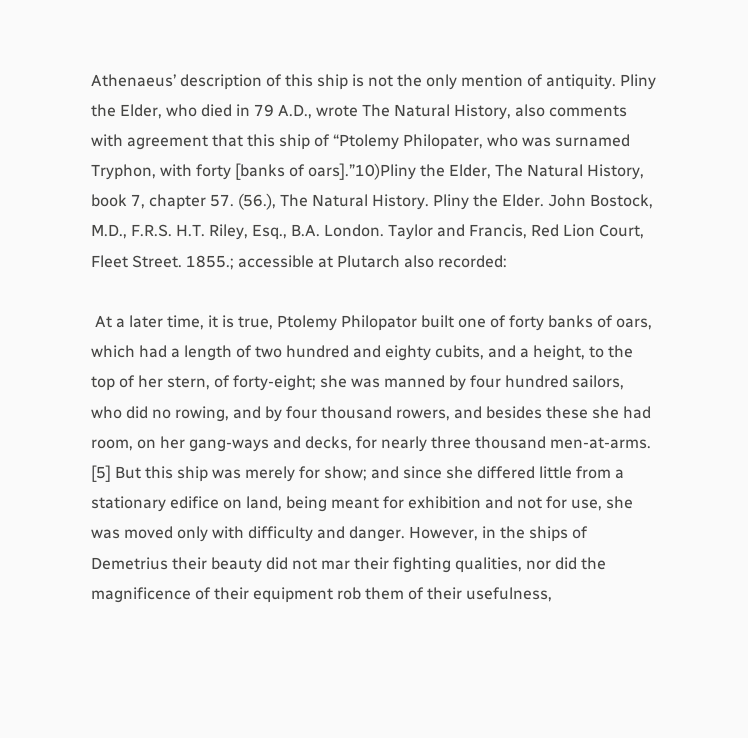Athenaeus’ description of this ship is not the only mention of antiquity. Pliny the Elder, who died in 79 A.D., wrote The Natural History, also comments with agreement that this ship of “Ptolemy Philopater, who was surnamed Tryphon, with forty [banks of oars].”10)Pliny the Elder, The Natural History, book 7, chapter 57. (56.), The Natural History. Pliny the Elder. John Bostock, M.D., F.R.S. H.T. Riley, Esq., B.A. London. Taylor and Francis, Red Lion Court, Fleet Street. 1855.; accessible at Plutarch also recorded:

 At a later time, it is true, Ptolemy Philopator built one of forty banks of oars, which had a length of two hundred and eighty cubits, and a height, to the top of her stern, of forty-eight; she was manned by four hundred sailors, who did no rowing, and by four thousand rowers, and besides these she had room, on her gang-ways and decks, for nearly three thousand men-at-arms. [5] But this ship was merely for show; and since she differed little from a stationary edifice on land, being meant for exhibition and not for use, she was moved only with difficulty and danger. However, in the ships of Demetrius their beauty did not mar their fighting qualities, nor did the magnificence of their equipment rob them of their usefulness,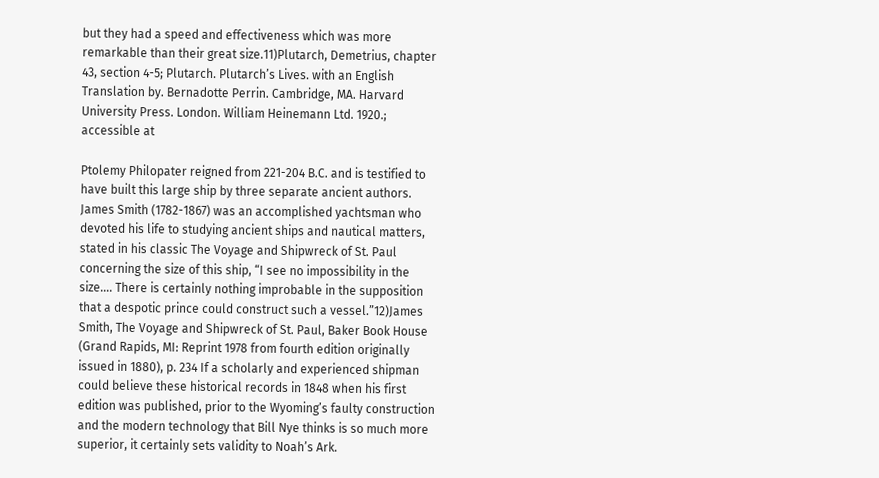but they had a speed and effectiveness which was more remarkable than their great size.11)Plutarch, Demetrius, chapter 43, section 4-5; Plutarch. Plutarch’s Lives. with an English Translation by. Bernadotte Perrin. Cambridge, MA. Harvard University Press. London. William Heinemann Ltd. 1920.; accessible at

Ptolemy Philopater reigned from 221-204 B.C. and is testified to have built this large ship by three separate ancient authors. James Smith (1782-1867) was an accomplished yachtsman who devoted his life to studying ancient ships and nautical matters, stated in his classic The Voyage and Shipwreck of St. Paul concerning the size of this ship, “I see no impossibility in the size…. There is certainly nothing improbable in the supposition that a despotic prince could construct such a vessel.”12)James Smith, The Voyage and Shipwreck of St. Paul, Baker Book House (Grand Rapids, MI: Reprint 1978 from fourth edition originally issued in 1880), p. 234 If a scholarly and experienced shipman could believe these historical records in 1848 when his first edition was published, prior to the Wyoming’s faulty construction and the modern technology that Bill Nye thinks is so much more superior, it certainly sets validity to Noah’s Ark.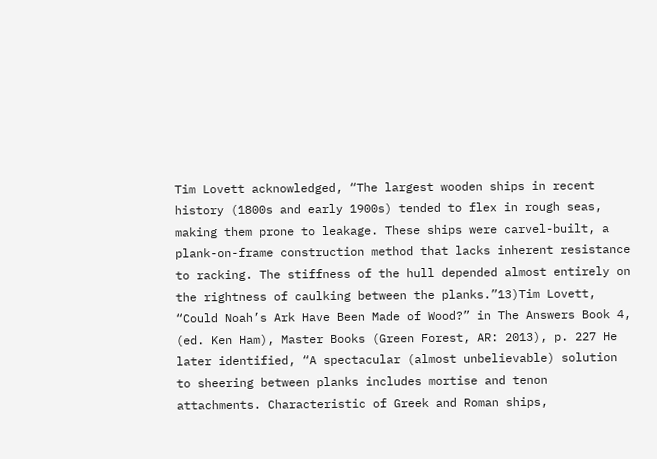Tim Lovett acknowledged, “The largest wooden ships in recent history (1800s and early 1900s) tended to flex in rough seas, making them prone to leakage. These ships were carvel-built, a plank-on-frame construction method that lacks inherent resistance to racking. The stiffness of the hull depended almost entirely on the rightness of caulking between the planks.”13)Tim Lovett, “Could Noah’s Ark Have Been Made of Wood?” in The Answers Book 4, (ed. Ken Ham), Master Books (Green Forest, AR: 2013), p. 227 He later identified, “A spectacular (almost unbelievable) solution to sheering between planks includes mortise and tenon attachments. Characteristic of Greek and Roman ships,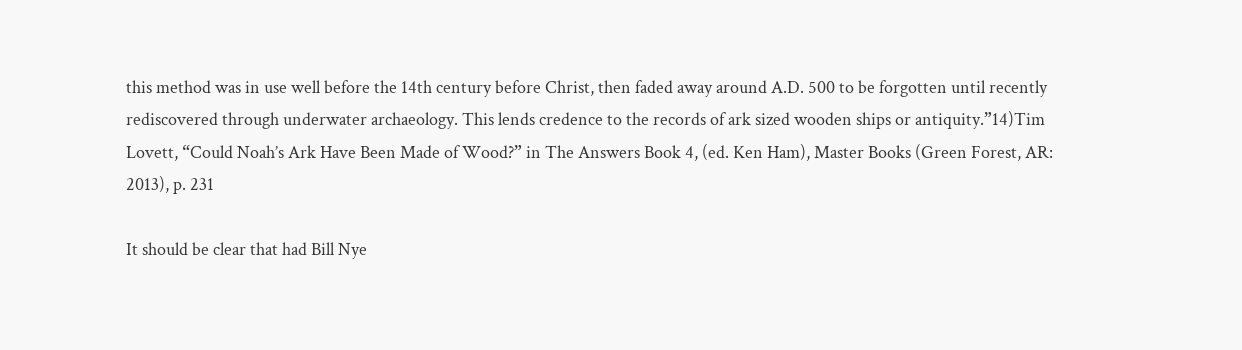this method was in use well before the 14th century before Christ, then faded away around A.D. 500 to be forgotten until recently rediscovered through underwater archaeology. This lends credence to the records of ark sized wooden ships or antiquity.”14)Tim Lovett, “Could Noah’s Ark Have Been Made of Wood?” in The Answers Book 4, (ed. Ken Ham), Master Books (Green Forest, AR: 2013), p. 231

It should be clear that had Bill Nye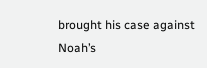brought his case against Noah’s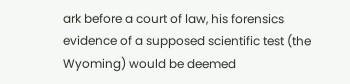ark before a court of law, his forensics evidence of a supposed scientific test (the Wyoming) would be deemed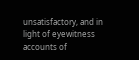unsatisfactory, and in light of eyewitness accounts of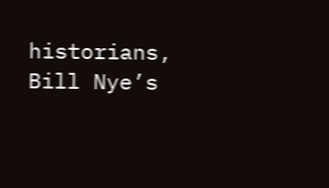historians, Bill Nye’s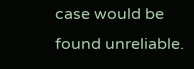case would be found unreliable.